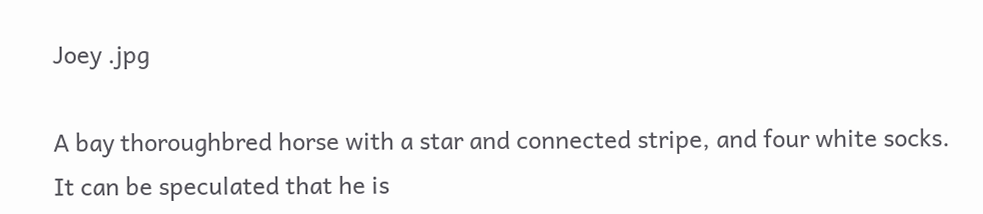Joey .jpg

A bay thoroughbred horse with a star and connected stripe, and four white socks. It can be speculated that he is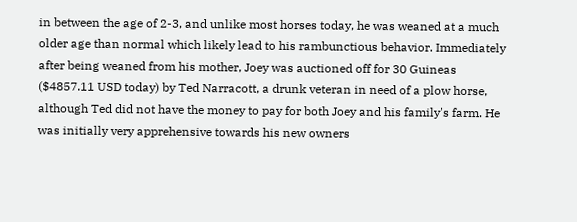in between the age of 2-3, and unlike most horses today, he was weaned at a much older age than normal which likely lead to his rambunctious behavior. Immediately after being weaned from his mother, Joey was auctioned off for 30 Guineas ($4857.11 USD today) by Ted Narracott, a drunk veteran in need of a plow horse, although Ted did not have the money to pay for both Joey and his family's farm. He was initially very apprehensive towards his new owners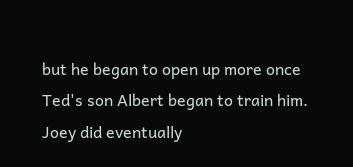but he began to open up more once Ted's son Albert began to train him. Joey did eventually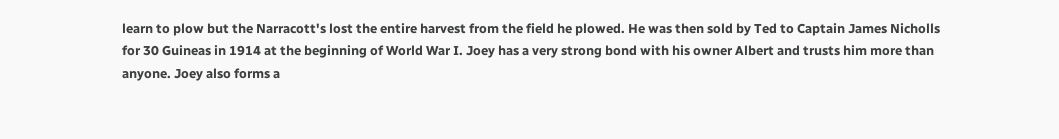learn to plow but the Narracott's lost the entire harvest from the field he plowed. He was then sold by Ted to Captain James Nicholls for 30 Guineas in 1914 at the beginning of World War I. Joey has a very strong bond with his owner Albert and trusts him more than anyone. Joey also forms a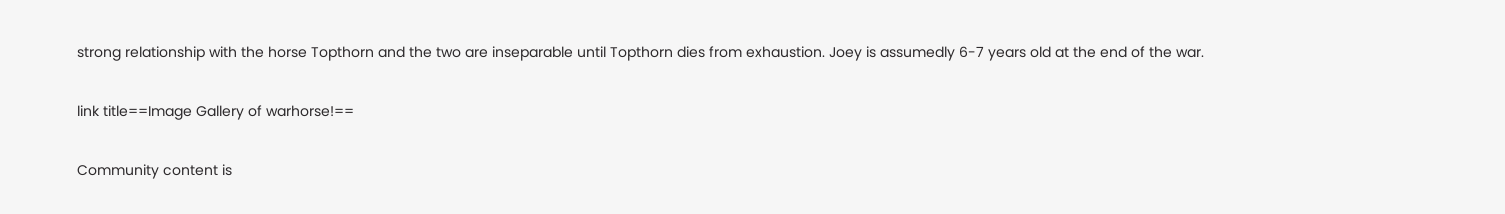strong relationship with the horse Topthorn and the two are inseparable until Topthorn dies from exhaustion. Joey is assumedly 6-7 years old at the end of the war.

link title==Image Gallery of warhorse!==

Community content is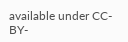available under CC-BY-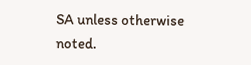SA unless otherwise noted.